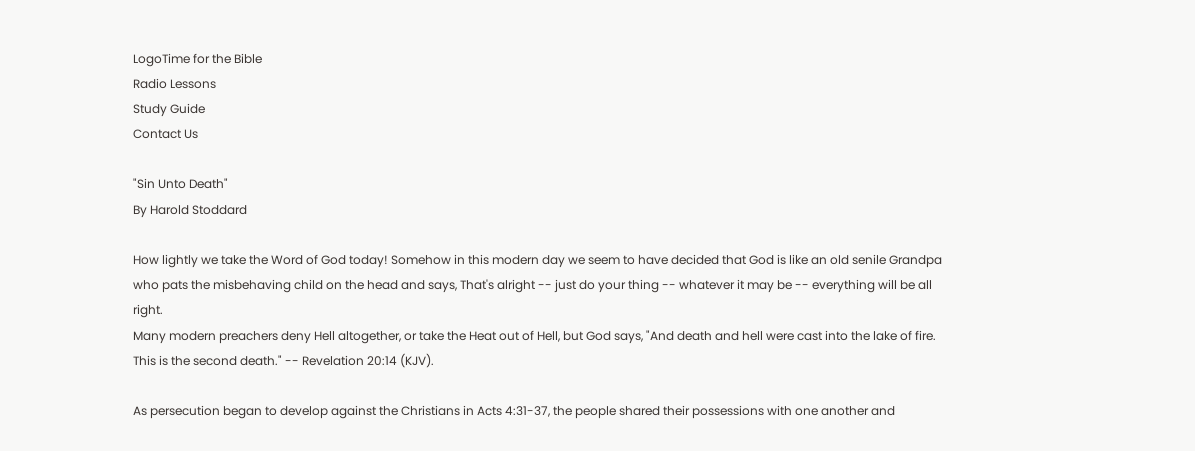LogoTime for the Bible
Radio Lessons
Study Guide
Contact Us

"Sin Unto Death"
By Harold Stoddard

How lightly we take the Word of God today! Somehow in this modern day we seem to have decided that God is like an old senile Grandpa who pats the misbehaving child on the head and says, That's alright -- just do your thing -- whatever it may be -- everything will be all right.
Many modern preachers deny Hell altogether, or take the Heat out of Hell, but God says, "And death and hell were cast into the lake of fire. This is the second death." -- Revelation 20:14 (KJV).

As persecution began to develop against the Christians in Acts 4:31-37, the people shared their possessions with one another and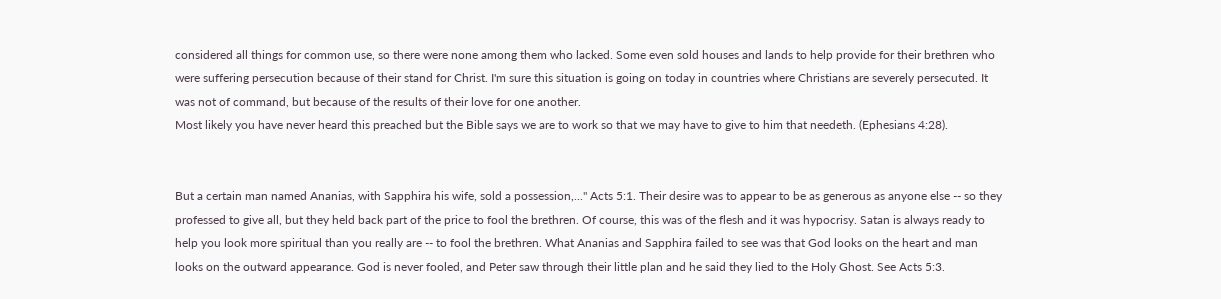considered all things for common use, so there were none among them who lacked. Some even sold houses and lands to help provide for their brethren who were suffering persecution because of their stand for Christ. I'm sure this situation is going on today in countries where Christians are severely persecuted. It was not of command, but because of the results of their love for one another.
Most likely you have never heard this preached but the Bible says we are to work so that we may have to give to him that needeth. (Ephesians 4:28).


But a certain man named Ananias, with Sapphira his wife, sold a possession,..." Acts 5:1. Their desire was to appear to be as generous as anyone else -- so they professed to give all, but they held back part of the price to fool the brethren. Of course, this was of the flesh and it was hypocrisy. Satan is always ready to help you look more spiritual than you really are -- to fool the brethren. What Ananias and Sapphira failed to see was that God looks on the heart and man looks on the outward appearance. God is never fooled, and Peter saw through their little plan and he said they lied to the Holy Ghost. See Acts 5:3.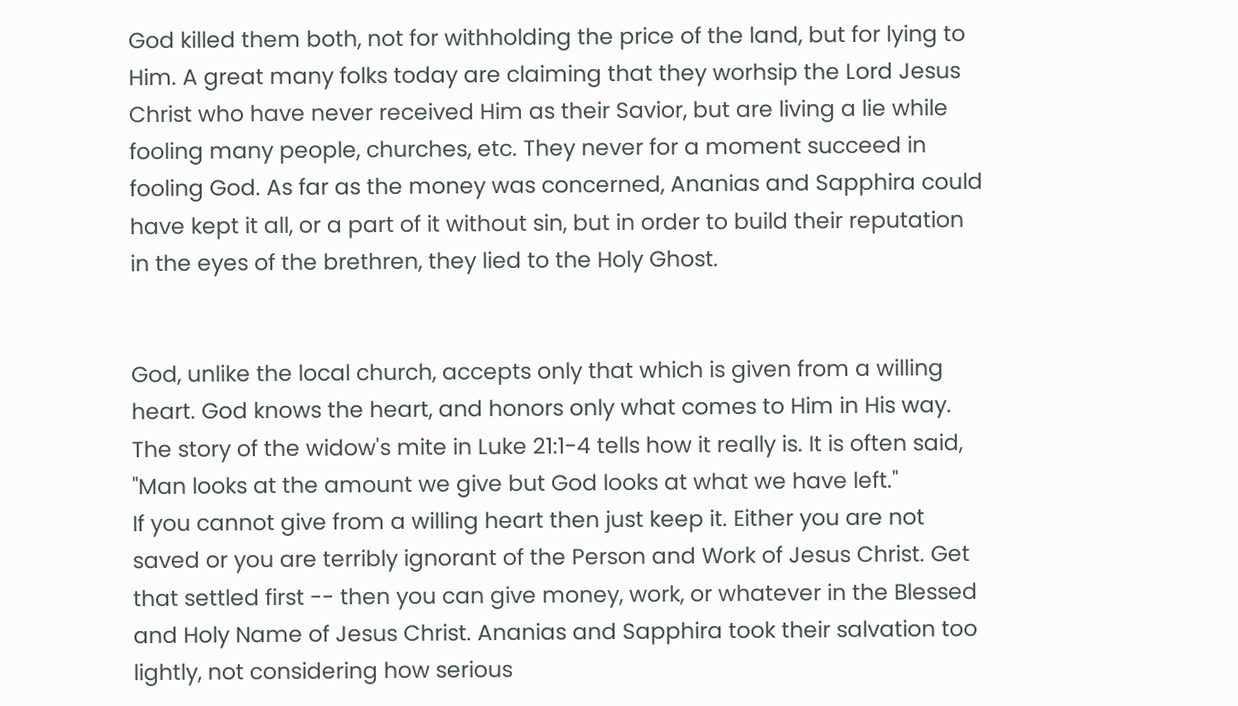God killed them both, not for withholding the price of the land, but for lying to Him. A great many folks today are claiming that they worhsip the Lord Jesus Christ who have never received Him as their Savior, but are living a lie while fooling many people, churches, etc. They never for a moment succeed in fooling God. As far as the money was concerned, Ananias and Sapphira could have kept it all, or a part of it without sin, but in order to build their reputation in the eyes of the brethren, they lied to the Holy Ghost.


God, unlike the local church, accepts only that which is given from a willing heart. God knows the heart, and honors only what comes to Him in His way. The story of the widow's mite in Luke 21:1-4 tells how it really is. It is often said, "Man looks at the amount we give but God looks at what we have left."
If you cannot give from a willing heart then just keep it. Either you are not saved or you are terribly ignorant of the Person and Work of Jesus Christ. Get that settled first -- then you can give money, work, or whatever in the Blessed and Holy Name of Jesus Christ. Ananias and Sapphira took their salvation too lightly, not considering how serious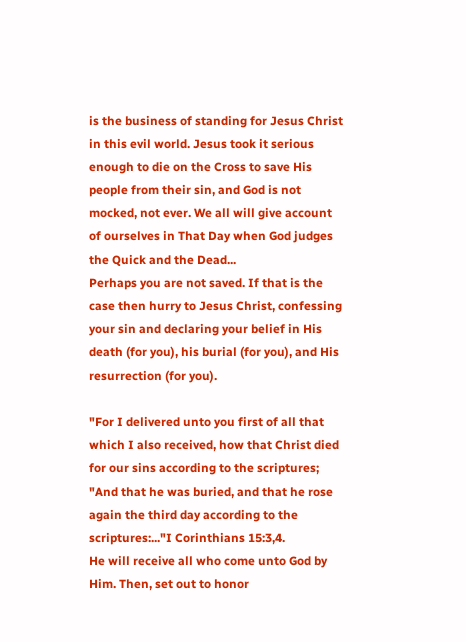is the business of standing for Jesus Christ in this evil world. Jesus took it serious enough to die on the Cross to save His people from their sin, and God is not mocked, not ever. We all will give account of ourselves in That Day when God judges the Quick and the Dead...
Perhaps you are not saved. If that is the case then hurry to Jesus Christ, confessing your sin and declaring your belief in His death (for you), his burial (for you), and His resurrection (for you).

"For I delivered unto you first of all that which I also received, how that Christ died for our sins according to the scriptures;
"And that he was buried, and that he rose again the third day according to the scriptures:..."I Corinthians 15:3,4.
He will receive all who come unto God by Him. Then, set out to honor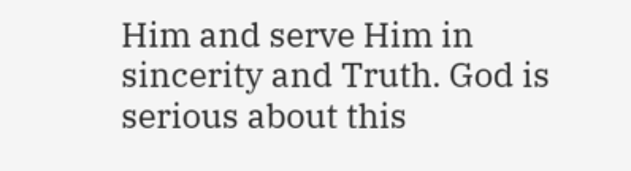Him and serve Him in sincerity and Truth. God is serious about this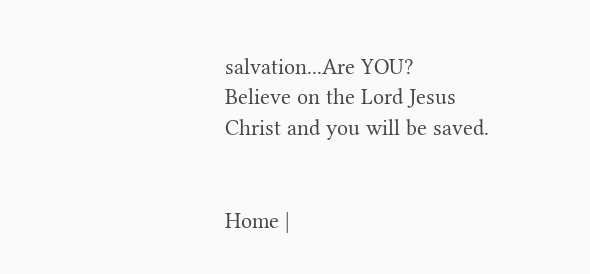salvation...Are YOU?
Believe on the Lord Jesus Christ and you will be saved.


Home |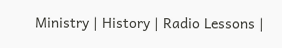Ministry | History | Radio Lessons |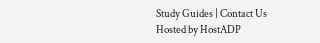Study Guides | Contact Us
Hosted by HostADP